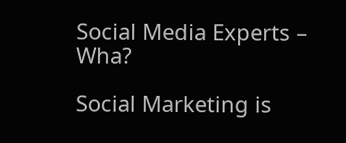Social Media Experts – Wha?

Social Marketing is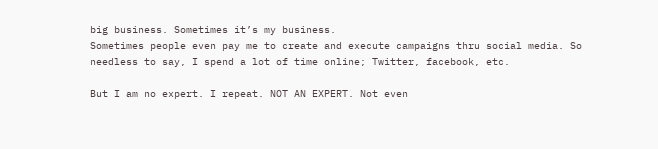big business. Sometimes it’s my business.
Sometimes people even pay me to create and execute campaigns thru social media. So needless to say, I spend a lot of time online; Twitter, facebook, etc.

But I am no expert. I repeat. NOT AN EXPERT. Not even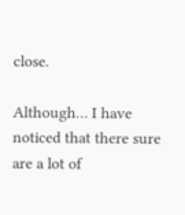close.

Although… I have noticed that there sure are a lot of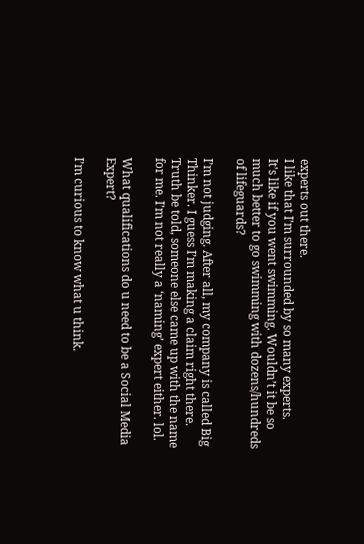experts out there.
I like that I’m surrounded by so many experts.
It’s like if you went swimming. Wouldn’t it be so much better to go swimming with dozens/hundreds of lifeguards?

I’m not judging. After all, my company is called Big Thinker. I guess I’m making a claim right there. Truth be told, someone else came up with the name for me. I’m not really a ‘naming’ expert either. lol.

What qualifications do u need to be a Social Media Expert?

I’m curious to know what u think.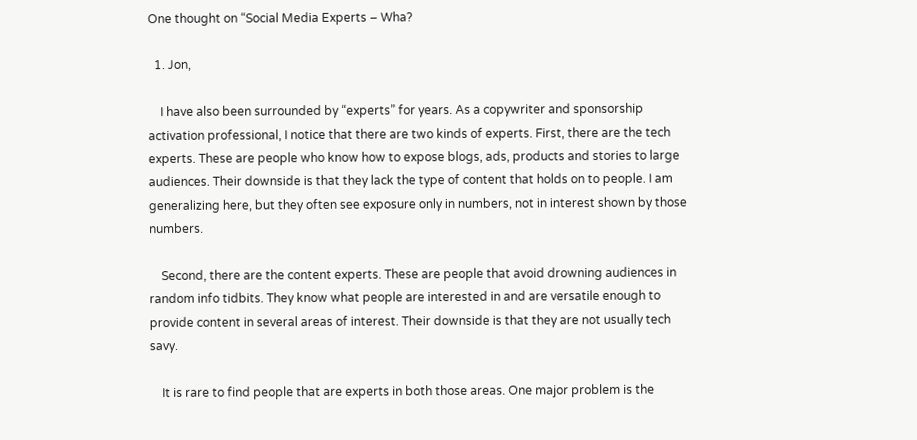One thought on “Social Media Experts – Wha?

  1. Jon,

    I have also been surrounded by “experts” for years. As a copywriter and sponsorship activation professional, I notice that there are two kinds of experts. First, there are the tech experts. These are people who know how to expose blogs, ads, products and stories to large audiences. Their downside is that they lack the type of content that holds on to people. I am generalizing here, but they often see exposure only in numbers, not in interest shown by those numbers.

    Second, there are the content experts. These are people that avoid drowning audiences in random info tidbits. They know what people are interested in and are versatile enough to provide content in several areas of interest. Their downside is that they are not usually tech savy.

    It is rare to find people that are experts in both those areas. One major problem is the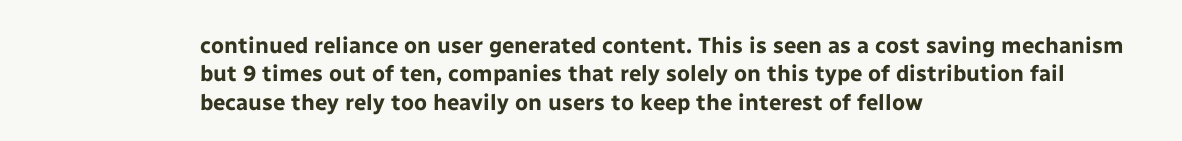continued reliance on user generated content. This is seen as a cost saving mechanism but 9 times out of ten, companies that rely solely on this type of distribution fail because they rely too heavily on users to keep the interest of fellow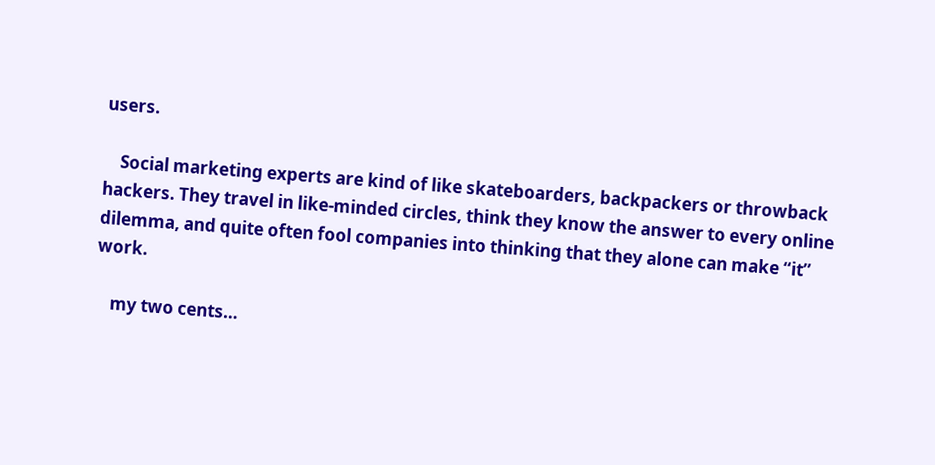users.

    Social marketing experts are kind of like skateboarders, backpackers or throwback hackers. They travel in like-minded circles, think they know the answer to every online dilemma, and quite often fool companies into thinking that they alone can make “it” work.

    my two cents…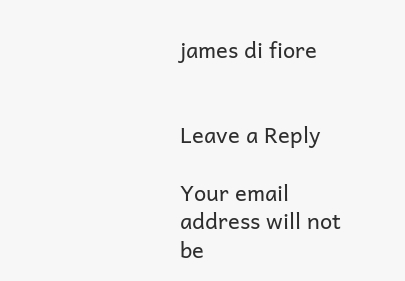james di fiore


Leave a Reply

Your email address will not be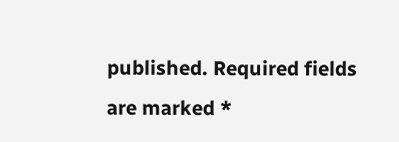published. Required fields are marked *